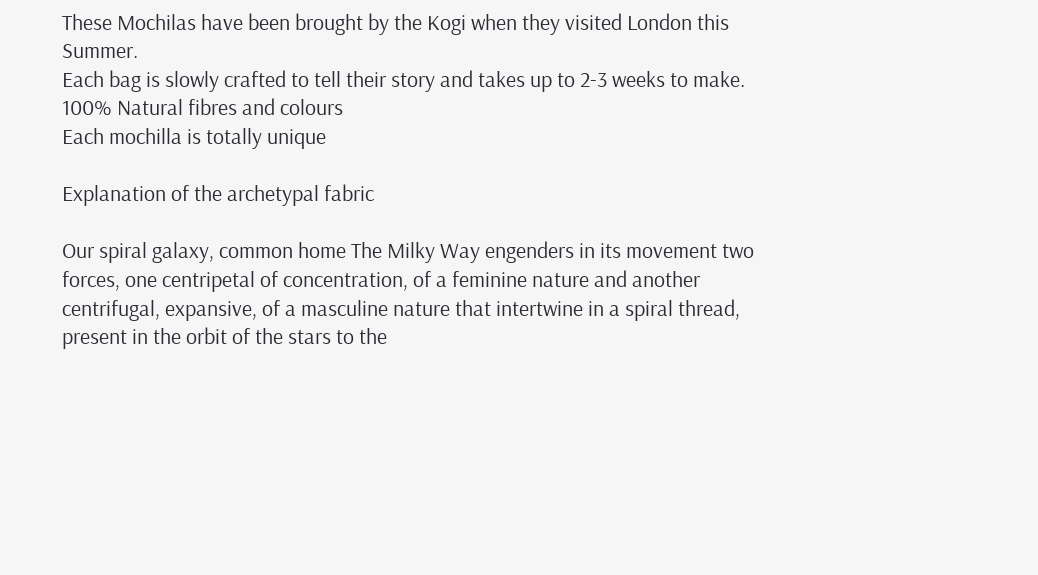These Mochilas have been brought by the Kogi when they visited London this Summer.
Each bag is slowly crafted to tell their story and takes up to 2-3 weeks to make.
100% Natural fibres and colours
Each mochilla is totally unique

Explanation of the archetypal fabric

Our spiral galaxy, common home The Milky Way engenders in its movement two forces, one centripetal of concentration, of a feminine nature and another centrifugal, expansive, of a masculine nature that intertwine in a spiral thread, present in the orbit of the stars to the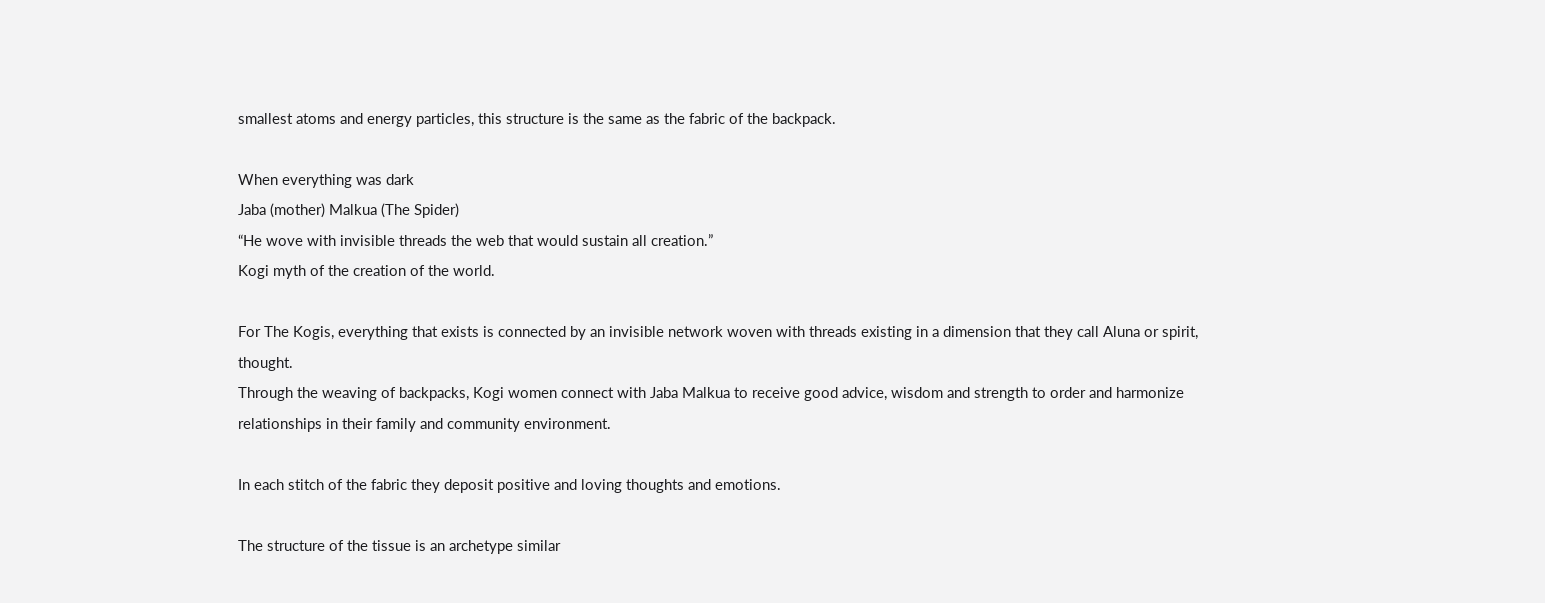smallest atoms and energy particles, this structure is the same as the fabric of the backpack.

When everything was dark
Jaba (mother) Malkua (The Spider)
“He wove with invisible threads the web that would sustain all creation.”
Kogi myth of the creation of the world.

For The Kogis, everything that exists is connected by an invisible network woven with threads existing in a dimension that they call Aluna or spirit, thought.
Through the weaving of backpacks, Kogi women connect with Jaba Malkua to receive good advice, wisdom and strength to order and harmonize relationships in their family and community environment.

In each stitch of the fabric they deposit positive and loving thoughts and emotions.

The structure of the tissue is an archetype similar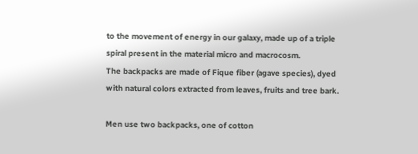to the movement of energy in our galaxy, made up of a triple spiral present in the material micro and macrocosm.
The backpacks are made of Fique fiber (agave species), dyed with natural colors extracted from leaves, fruits and tree bark.

Men use two backpacks, one of cotton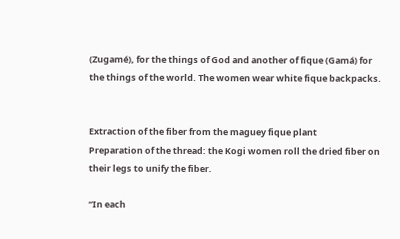(Zugamé), for the things of God and another of fique (Gamá) for the things of the world. The women wear white fique backpacks.


Extraction of the fiber from the maguey fique plant
Preparation of the thread: the Kogi women roll the dried fiber on their legs to unify the fiber.

“In each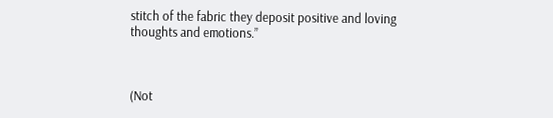stitch of the fabric they deposit positive and loving thoughts and emotions.”



(Not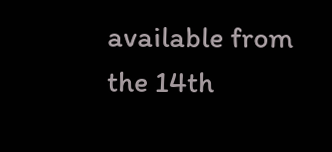available from the 14th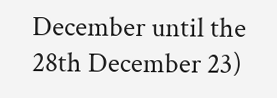December until the 28th December 23)